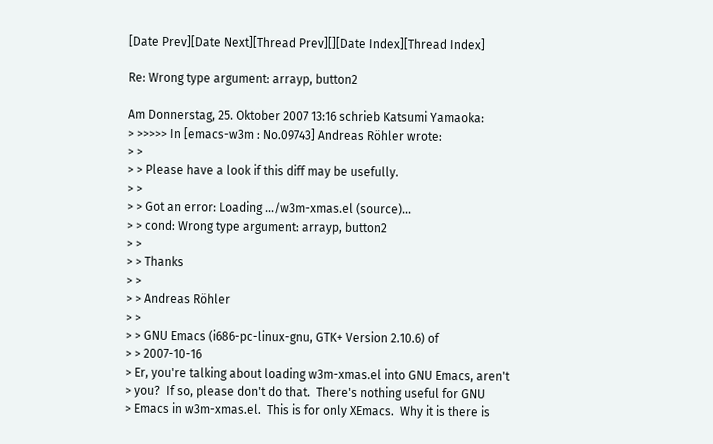[Date Prev][Date Next][Thread Prev][][Date Index][Thread Index]

Re: Wrong type argument: arrayp, button2

Am Donnerstag, 25. Oktober 2007 13:16 schrieb Katsumi Yamaoka:
> >>>>> In [emacs-w3m : No.09743] Andreas Röhler wrote:
> >
> > Please have a look if this diff may be usefully.
> >
> > Got an error: Loading .../w3m-xmas.el (source)...
> > cond: Wrong type argument: arrayp, button2
> >
> > Thanks
> >
> > Andreas Röhler
> >
> > GNU Emacs (i686-pc-linux-gnu, GTK+ Version 2.10.6) of
> > 2007-10-16
> Er, you're talking about loading w3m-xmas.el into GNU Emacs, aren't
> you?  If so, please don't do that.  There's nothing useful for GNU
> Emacs in w3m-xmas.el.  This is for only XEmacs.  Why it is there is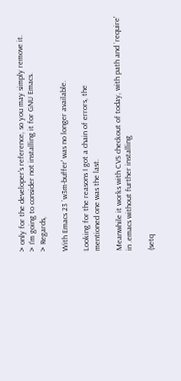> only for the developer's reference, so you may simply remove it.
> I'm going to consider not installing it for GNU Emacs.
> Regards,

With Emacs 23 `w3m-buffer' was no longer available.

Looking for the reasons I got a chain of errors, the
mentioned one was the last.

Meanwhile it works with CVS checkout of today, with path and `require'
in .emacs without further installing

(setq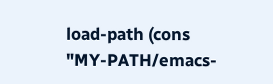load-path (cons "MY-PATH/emacs-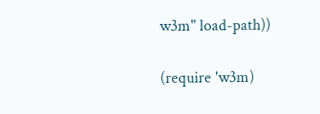w3m" load-path))

(require 'w3m)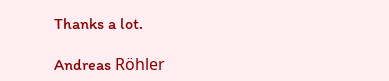Thanks a lot.

Andreas Röhler